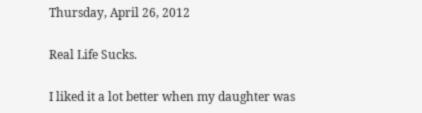Thursday, April 26, 2012

Real Life Sucks.

I liked it a lot better when my daughter was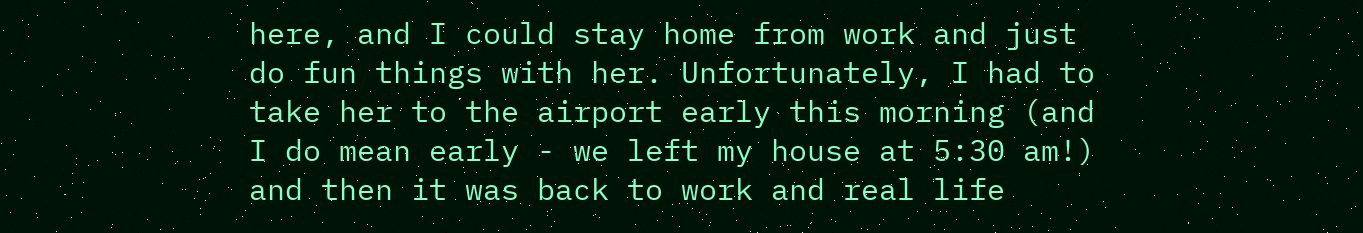here, and I could stay home from work and just do fun things with her. Unfortunately, I had to take her to the airport early this morning (and I do mean early - we left my house at 5:30 am!) and then it was back to work and real life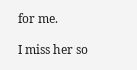for me.

I miss her so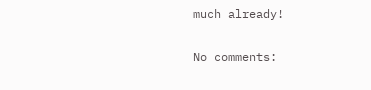much already!

No comments: